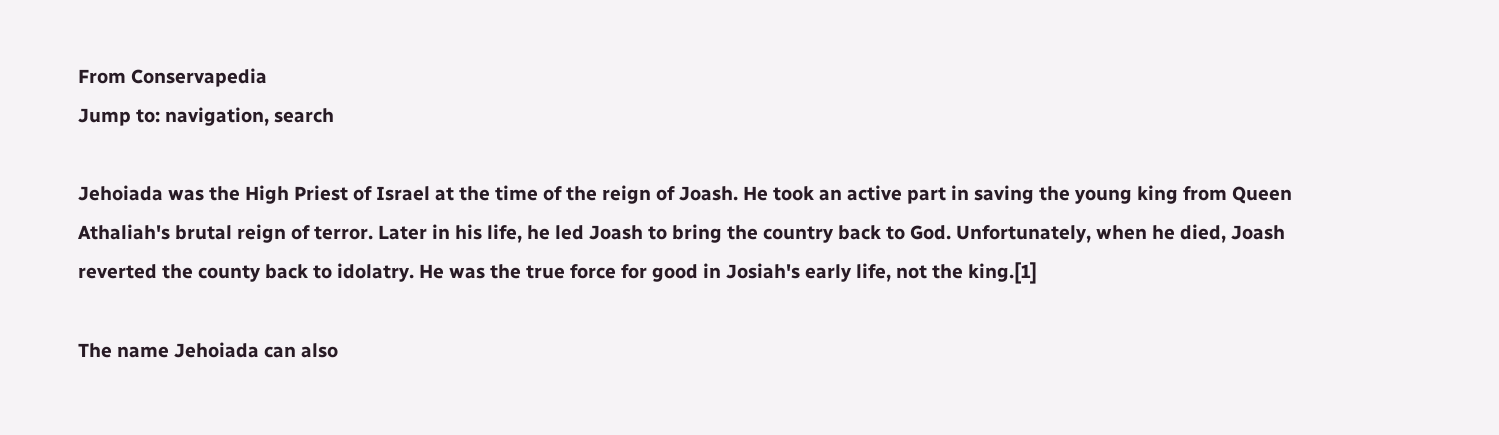From Conservapedia
Jump to: navigation, search

Jehoiada was the High Priest of Israel at the time of the reign of Joash. He took an active part in saving the young king from Queen Athaliah's brutal reign of terror. Later in his life, he led Joash to bring the country back to God. Unfortunately, when he died, Joash reverted the county back to idolatry. He was the true force for good in Josiah's early life, not the king.[1]

The name Jehoiada can also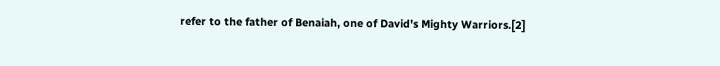refer to the father of Benaiah, one of David's Mighty Warriors.[2]